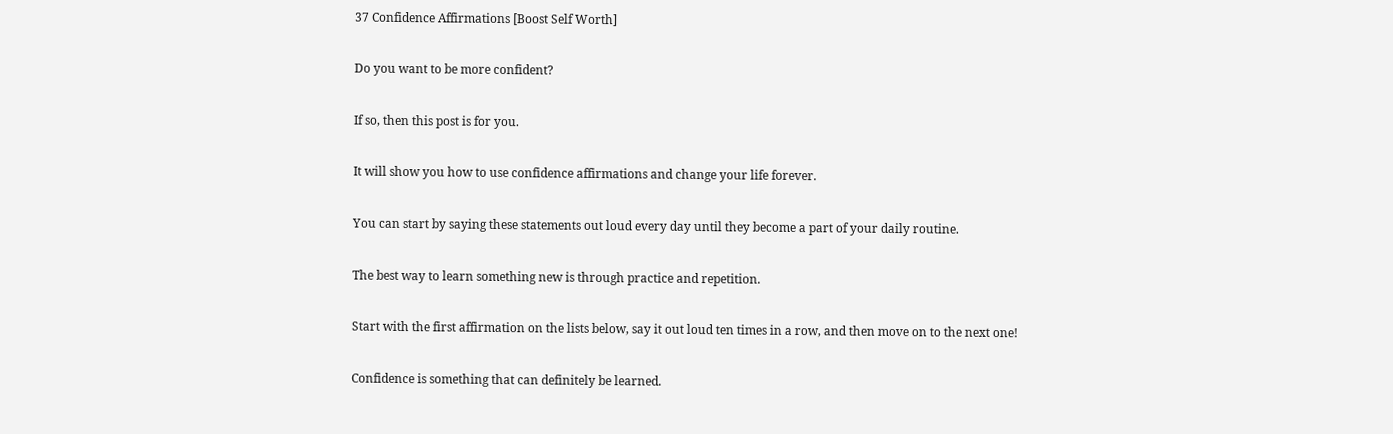37 Confidence Affirmations [Boost Self Worth]

Do you want to be more confident?

If so, then this post is for you.

It will show you how to use confidence affirmations and change your life forever.

You can start by saying these statements out loud every day until they become a part of your daily routine.

The best way to learn something new is through practice and repetition.

Start with the first affirmation on the lists below, say it out loud ten times in a row, and then move on to the next one!

Confidence is something that can definitely be learned.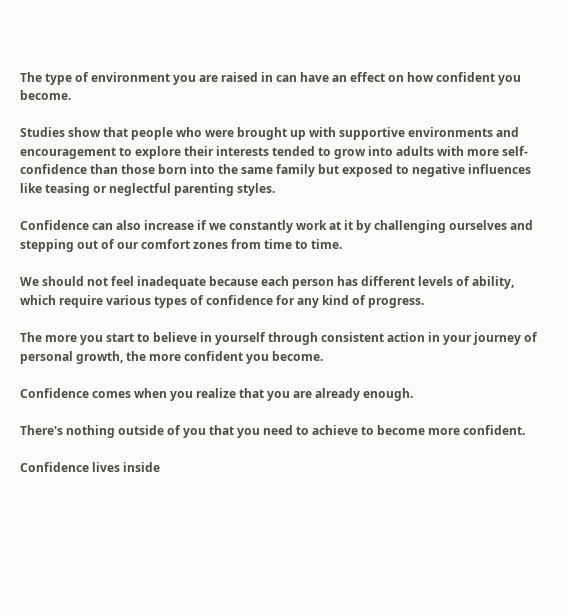The type of environment you are raised in can have an effect on how confident you become.

Studies show that people who were brought up with supportive environments and encouragement to explore their interests tended to grow into adults with more self-confidence than those born into the same family but exposed to negative influences like teasing or neglectful parenting styles.

Confidence can also increase if we constantly work at it by challenging ourselves and stepping out of our comfort zones from time to time.

We should not feel inadequate because each person has different levels of ability, which require various types of confidence for any kind of progress.

The more you start to believe in yourself through consistent action in your journey of personal growth, the more confident you become.

Confidence comes when you realize that you are already enough.

There's nothing outside of you that you need to achieve to become more confident.

Confidence lives inside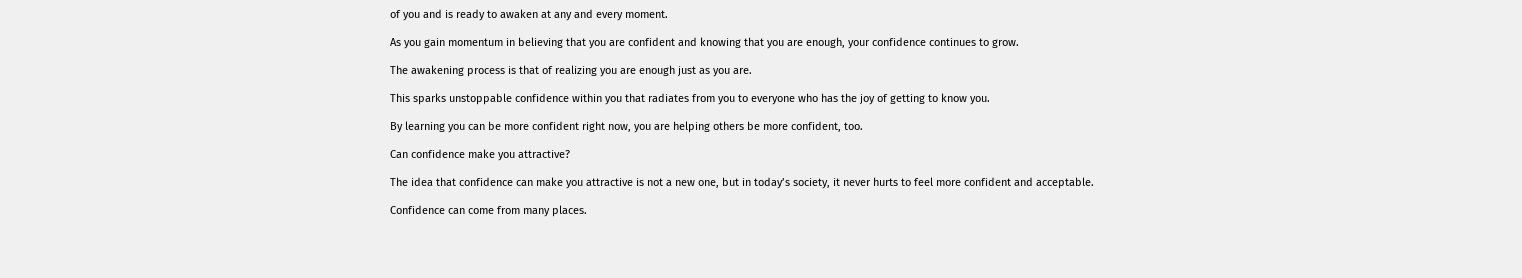of you and is ready to awaken at any and every moment.

As you gain momentum in believing that you are confident and knowing that you are enough, your confidence continues to grow.

The awakening process is that of realizing you are enough just as you are.

This sparks unstoppable confidence within you that radiates from you to everyone who has the joy of getting to know you.

By learning you can be more confident right now, you are helping others be more confident, too.

Can confidence make you attractive?

The idea that confidence can make you attractive is not a new one, but in today’s society, it never hurts to feel more confident and acceptable.

Confidence can come from many places.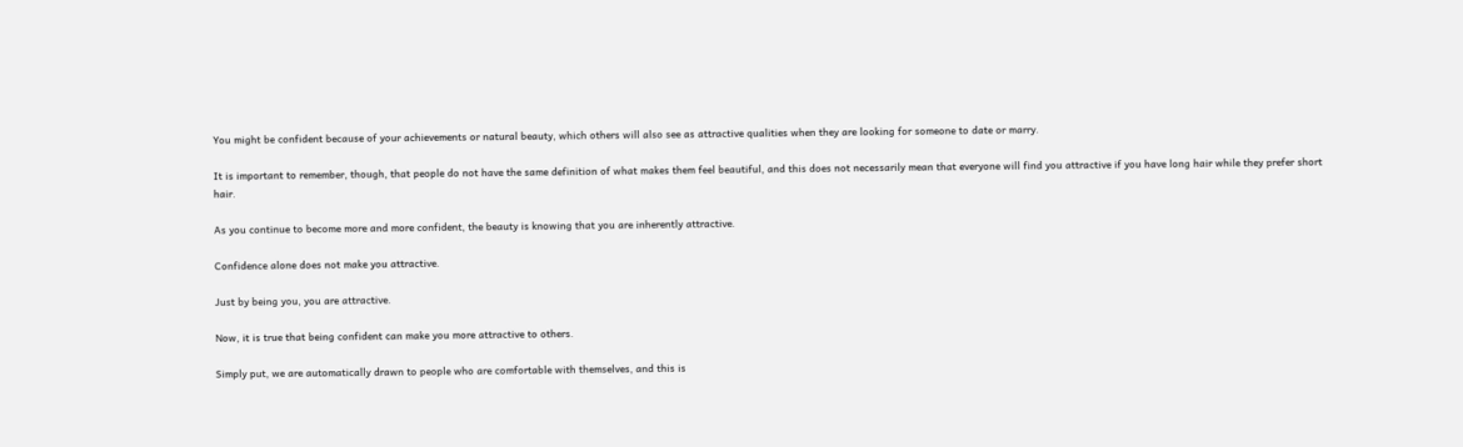You might be confident because of your achievements or natural beauty, which others will also see as attractive qualities when they are looking for someone to date or marry.

It is important to remember, though, that people do not have the same definition of what makes them feel beautiful, and this does not necessarily mean that everyone will find you attractive if you have long hair while they prefer short hair.

As you continue to become more and more confident, the beauty is knowing that you are inherently attractive.

Confidence alone does not make you attractive.

Just by being you, you are attractive.

Now, it is true that being confident can make you more attractive to others.

Simply put, we are automatically drawn to people who are comfortable with themselves, and this is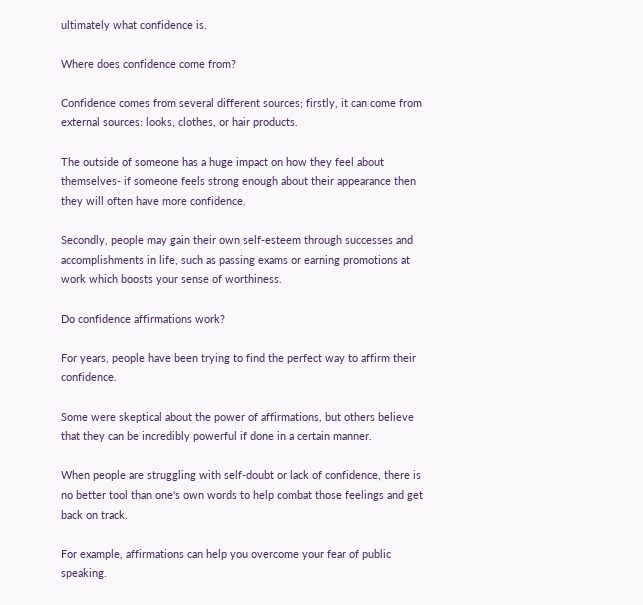ultimately what confidence is.

Where does confidence come from?

Confidence comes from several different sources; firstly, it can come from external sources: looks, clothes, or hair products.

The outside of someone has a huge impact on how they feel about themselves- if someone feels strong enough about their appearance then they will often have more confidence.

Secondly, people may gain their own self-esteem through successes and accomplishments in life, such as passing exams or earning promotions at work which boosts your sense of worthiness.

Do confidence affirmations work?

For years, people have been trying to find the perfect way to affirm their confidence.

Some were skeptical about the power of affirmations, but others believe that they can be incredibly powerful if done in a certain manner.

When people are struggling with self-doubt or lack of confidence, there is no better tool than one's own words to help combat those feelings and get back on track.

For example, affirmations can help you overcome your fear of public speaking.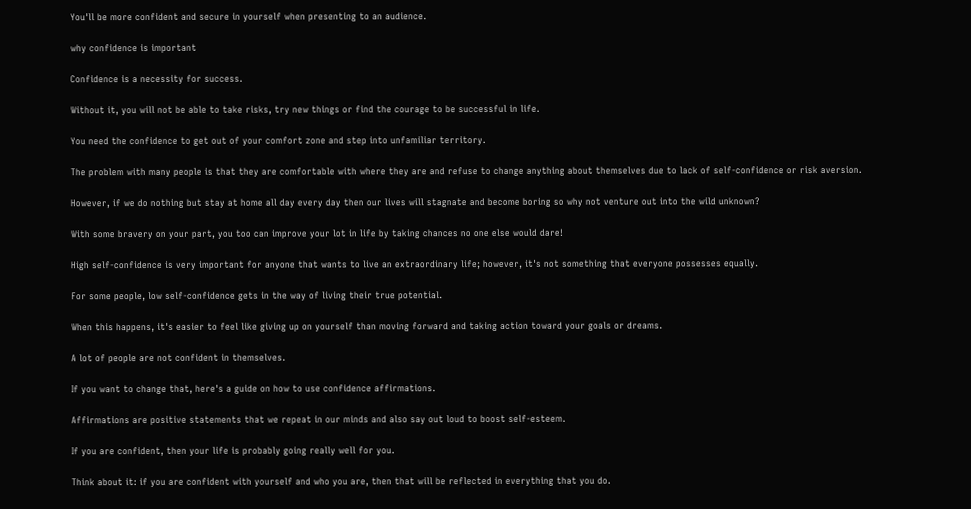You'll be more confident and secure in yourself when presenting to an audience.

why confidence is important

Confidence is a necessity for success.

Without it, you will not be able to take risks, try new things or find the courage to be successful in life.

You need the confidence to get out of your comfort zone and step into unfamiliar territory.

The problem with many people is that they are comfortable with where they are and refuse to change anything about themselves due to lack of self-confidence or risk aversion.

However, if we do nothing but stay at home all day every day then our lives will stagnate and become boring so why not venture out into the wild unknown?

With some bravery on your part, you too can improve your lot in life by taking chances no one else would dare!

High self-confidence is very important for anyone that wants to live an extraordinary life; however, it's not something that everyone possesses equally.

For some people, low self-confidence gets in the way of living their true potential.

When this happens, it's easier to feel like giving up on yourself than moving forward and taking action toward your goals or dreams.

A lot of people are not confident in themselves.

If you want to change that, here's a guide on how to use confidence affirmations.

Affirmations are positive statements that we repeat in our minds and also say out loud to boost self-esteem.

If you are confident, then your life is probably going really well for you.

Think about it: if you are confident with yourself and who you are, then that will be reflected in everything that you do.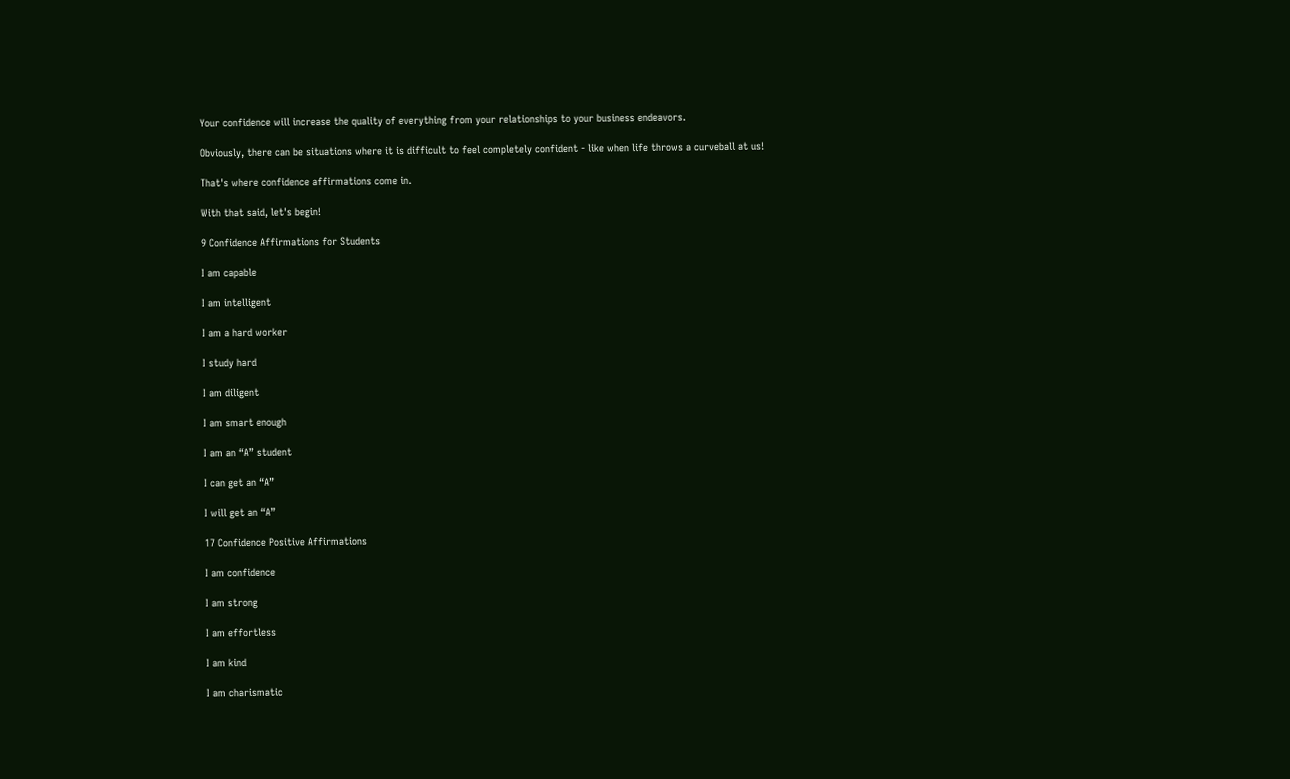Your confidence will increase the quality of everything from your relationships to your business endeavors.

Obviously, there can be situations where it is difficult to feel completely confident - like when life throws a curveball at us!

That's where confidence affirmations come in.

With that said, let's begin!

9 Confidence Affirmations for Students

I am capable

I am intelligent

I am a hard worker

I study hard

I am diligent

I am smart enough

I am an “A” student

I can get an “A”

I will get an “A”

17 Confidence Positive Affirmations

I am confidence

I am strong

I am effortless

I am kind

I am charismatic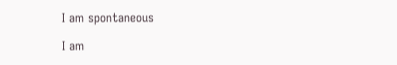I am spontaneous

I am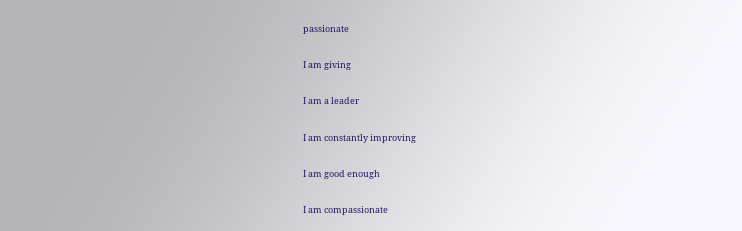passionate

I am giving

I am a leader

I am constantly improving

I am good enough

I am compassionate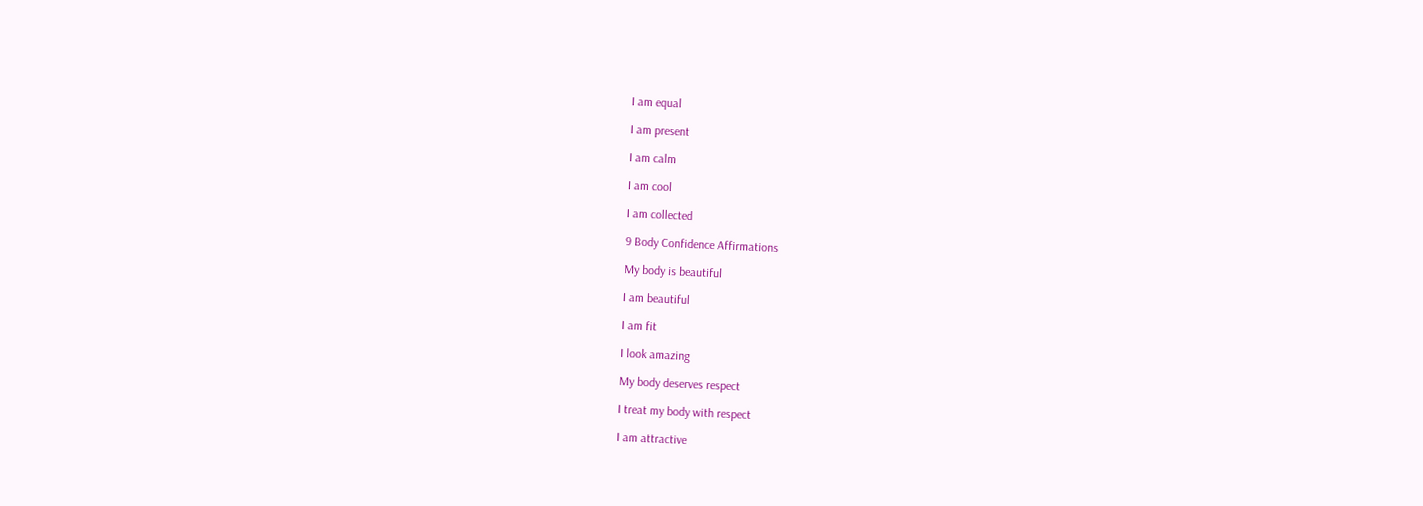I am equal

I am present

I am calm

I am cool

I am collected

9 Body Confidence Affirmations

My body is beautiful

I am beautiful

I am fit

I look amazing

My body deserves respect

I treat my body with respect

I am attractive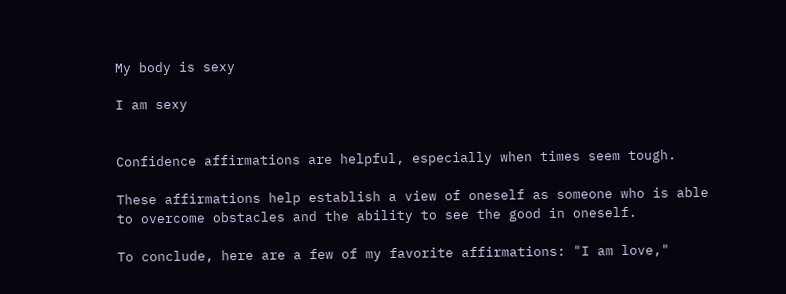My body is sexy

I am sexy


Confidence affirmations are helpful, especially when times seem tough.

These affirmations help establish a view of oneself as someone who is able to overcome obstacles and the ability to see the good in oneself.

To conclude, here are a few of my favorite affirmations: "I am love,"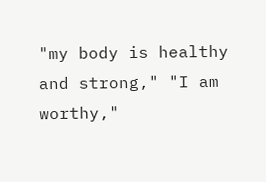"my body is healthy and strong," "I am worthy,"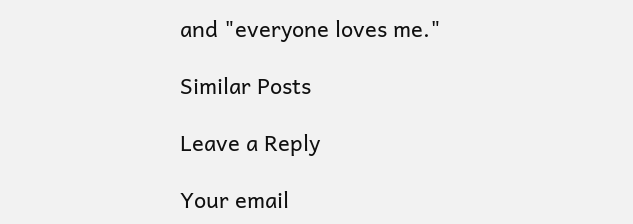and "everyone loves me."

Similar Posts

Leave a Reply

Your email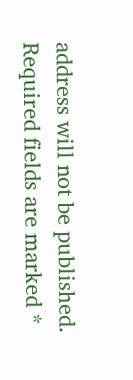address will not be published. Required fields are marked *